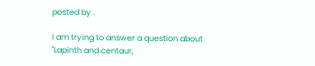posted by .

I am trying to answer a question about "Lapinth and centaur,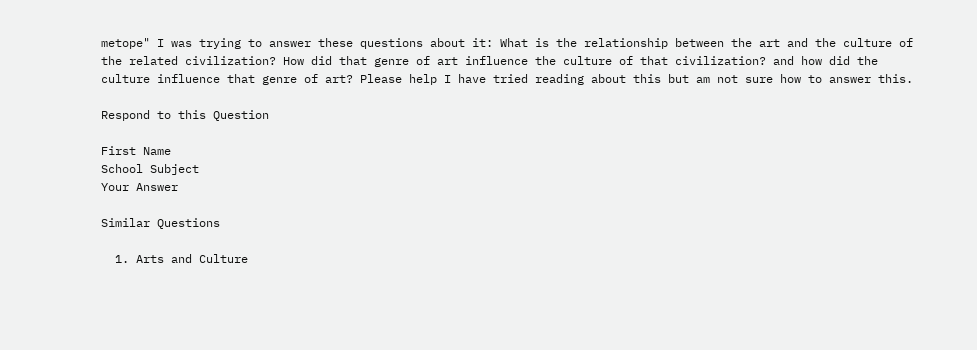metope" I was trying to answer these questions about it: What is the relationship between the art and the culture of the related civilization? How did that genre of art influence the culture of that civilization? and how did the culture influence that genre of art? Please help I have tried reading about this but am not sure how to answer this.

Respond to this Question

First Name
School Subject
Your Answer

Similar Questions

  1. Arts and Culture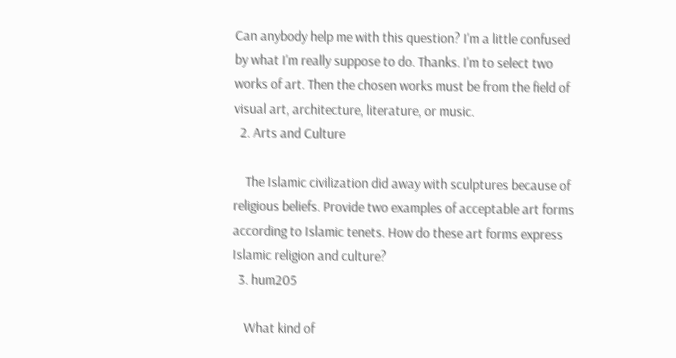Can anybody help me with this question? I'm a little confused by what I'm really suppose to do. Thanks. I'm to select two works of art. Then the chosen works must be from the field of visual art, architecture, literature, or music.
  2. Arts and Culture

    The Islamic civilization did away with sculptures because of religious beliefs. Provide two examples of acceptable art forms according to Islamic tenets. How do these art forms express Islamic religion and culture?
  3. hum205

    What kind of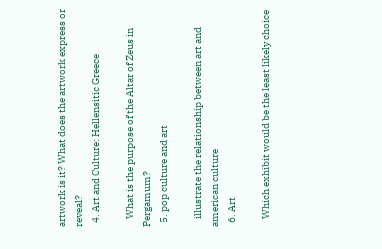artwork is it? What does the artwork express or reveal?
  4. Art and Culture: Hellensitic Greece

    What is the purpose of the Altar of Zeus in Pergamum?
  5. pop culture and art

    illustrate the relationship between art and american culture
  6. Art

    Which exhibit would be the least likely choice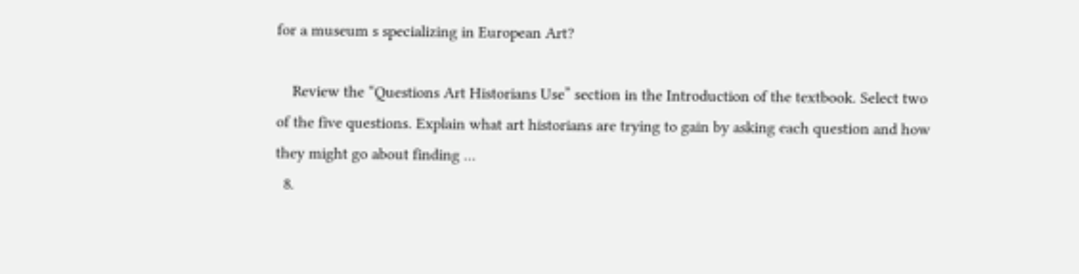for a museum s specializing in European Art?

    Review the “Questions Art Historians Use” section in the Introduction of the textbook. Select two of the five questions. Explain what art historians are trying to gain by asking each question and how they might go about finding …
  8.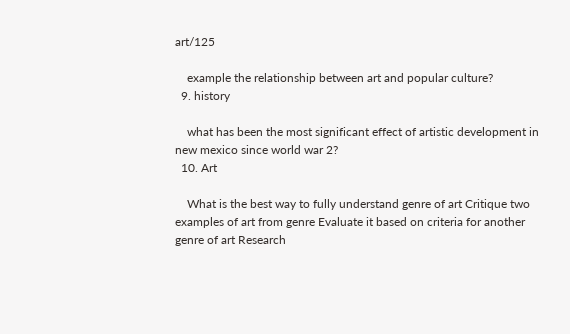art/125

    example the relationship between art and popular culture?
  9. history

    what has been the most significant effect of artistic development in new mexico since world war 2?
  10. Art

    What is the best way to fully understand genre of art Critique two examples of art from genre Evaluate it based on criteria for another genre of art Research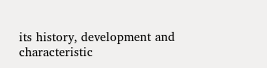its history, development and characteristic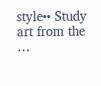style•• Study art from the …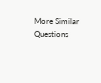More Similar Questions